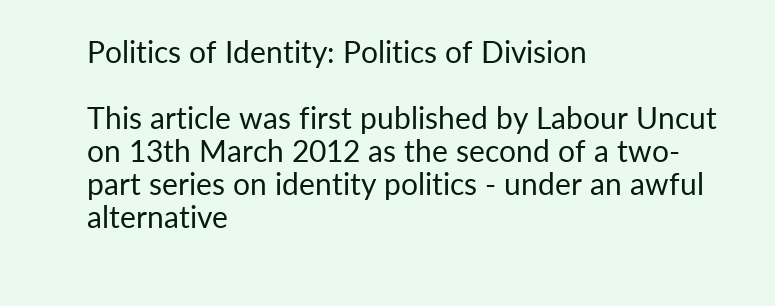Politics of Identity: Politics of Division

This article was first published by Labour Uncut on 13th March 2012 as the second of a two-part series on identity politics - under an awful alternative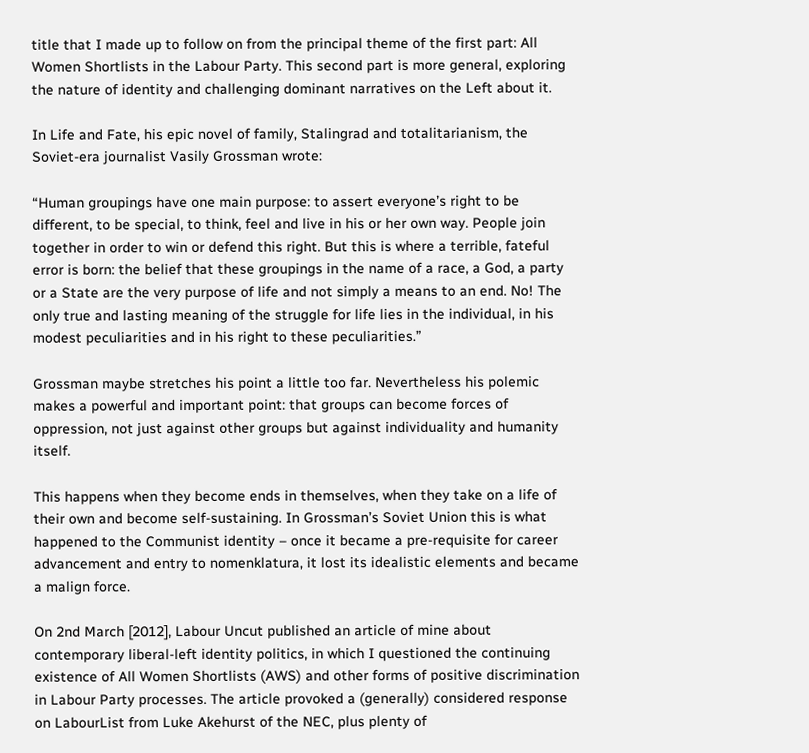title that I made up to follow on from the principal theme of the first part: All Women Shortlists in the Labour Party. This second part is more general, exploring the nature of identity and challenging dominant narratives on the Left about it.

In Life and Fate, his epic novel of family, Stalingrad and totalitarianism, the Soviet-era journalist Vasily Grossman wrote:

“Human groupings have one main purpose: to assert everyone’s right to be different, to be special, to think, feel and live in his or her own way. People join together in order to win or defend this right. But this is where a terrible, fateful error is born: the belief that these groupings in the name of a race, a God, a party or a State are the very purpose of life and not simply a means to an end. No! The only true and lasting meaning of the struggle for life lies in the individual, in his modest peculiarities and in his right to these peculiarities.”

Grossman maybe stretches his point a little too far. Nevertheless his polemic makes a powerful and important point: that groups can become forces of oppression, not just against other groups but against individuality and humanity itself.

This happens when they become ends in themselves, when they take on a life of their own and become self-sustaining. In Grossman’s Soviet Union this is what happened to the Communist identity – once it became a pre-requisite for career advancement and entry to nomenklatura, it lost its idealistic elements and became a malign force.

On 2nd March [2012], Labour Uncut published an article of mine about contemporary liberal-left identity politics, in which I questioned the continuing existence of All Women Shortlists (AWS) and other forms of positive discrimination in Labour Party processes. The article provoked a (generally) considered response on LabourList from Luke Akehurst of the NEC, plus plenty of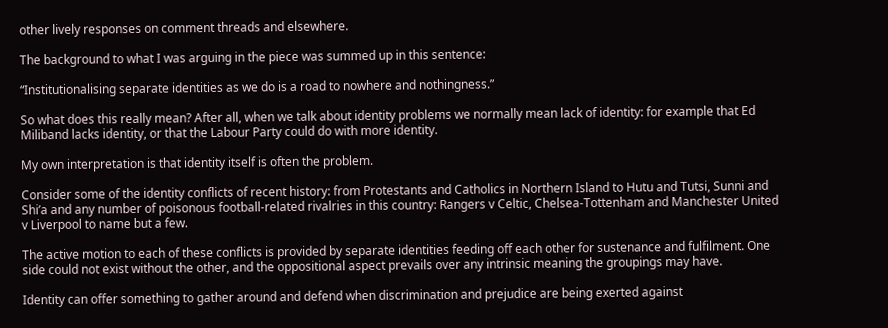other lively responses on comment threads and elsewhere.

The background to what I was arguing in the piece was summed up in this sentence:

“Institutionalising separate identities as we do is a road to nowhere and nothingness.”

So what does this really mean? After all, when we talk about identity problems we normally mean lack of identity: for example that Ed Miliband lacks identity, or that the Labour Party could do with more identity.

My own interpretation is that identity itself is often the problem.

Consider some of the identity conflicts of recent history: from Protestants and Catholics in Northern Island to Hutu and Tutsi, Sunni and Shi’a and any number of poisonous football-related rivalries in this country: Rangers v Celtic, Chelsea-Tottenham and Manchester United v Liverpool to name but a few.

The active motion to each of these conflicts is provided by separate identities feeding off each other for sustenance and fulfilment. One side could not exist without the other, and the oppositional aspect prevails over any intrinsic meaning the groupings may have.

Identity can offer something to gather around and defend when discrimination and prejudice are being exerted against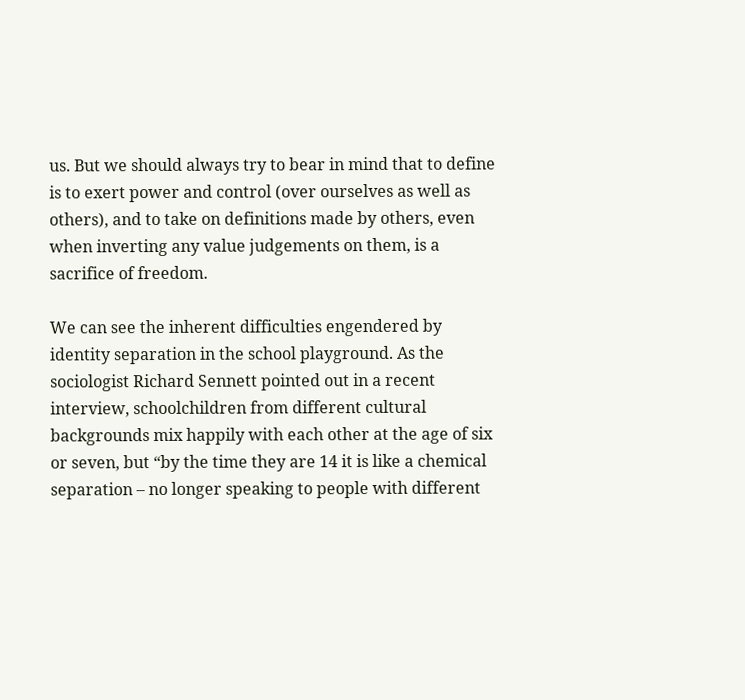us. But we should always try to bear in mind that to define is to exert power and control (over ourselves as well as others), and to take on definitions made by others, even when inverting any value judgements on them, is a sacrifice of freedom.

We can see the inherent difficulties engendered by identity separation in the school playground. As the sociologist Richard Sennett pointed out in a recent interview, schoolchildren from different cultural backgrounds mix happily with each other at the age of six or seven, but “by the time they are 14 it is like a chemical separation – no longer speaking to people with different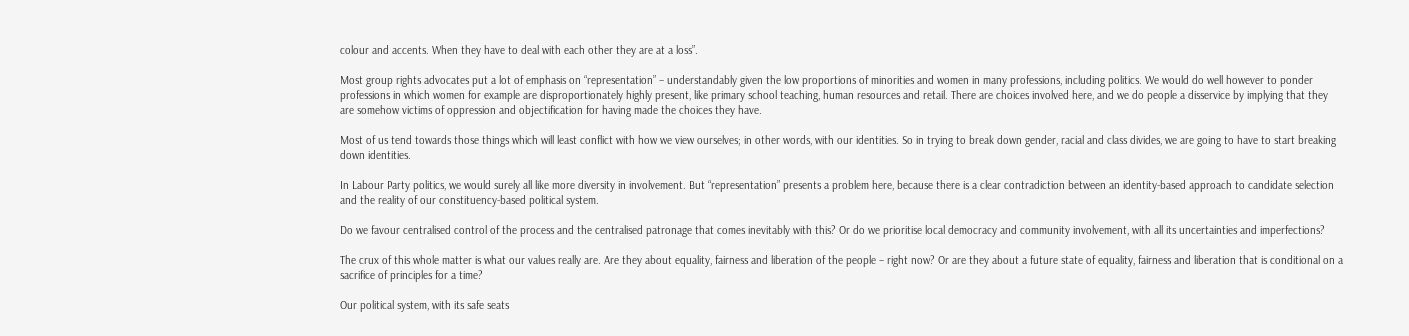colour and accents. When they have to deal with each other they are at a loss”.

Most group rights advocates put a lot of emphasis on “representation” – understandably given the low proportions of minorities and women in many professions, including politics. We would do well however to ponder professions in which women for example are disproportionately highly present, like primary school teaching, human resources and retail. There are choices involved here, and we do people a disservice by implying that they are somehow victims of oppression and objectification for having made the choices they have.

Most of us tend towards those things which will least conflict with how we view ourselves; in other words, with our identities. So in trying to break down gender, racial and class divides, we are going to have to start breaking down identities.

In Labour Party politics, we would surely all like more diversity in involvement. But “representation” presents a problem here, because there is a clear contradiction between an identity-based approach to candidate selection and the reality of our constituency-based political system.

Do we favour centralised control of the process and the centralised patronage that comes inevitably with this? Or do we prioritise local democracy and community involvement, with all its uncertainties and imperfections?

The crux of this whole matter is what our values really are. Are they about equality, fairness and liberation of the people – right now? Or are they about a future state of equality, fairness and liberation that is conditional on a sacrifice of principles for a time?

Our political system, with its safe seats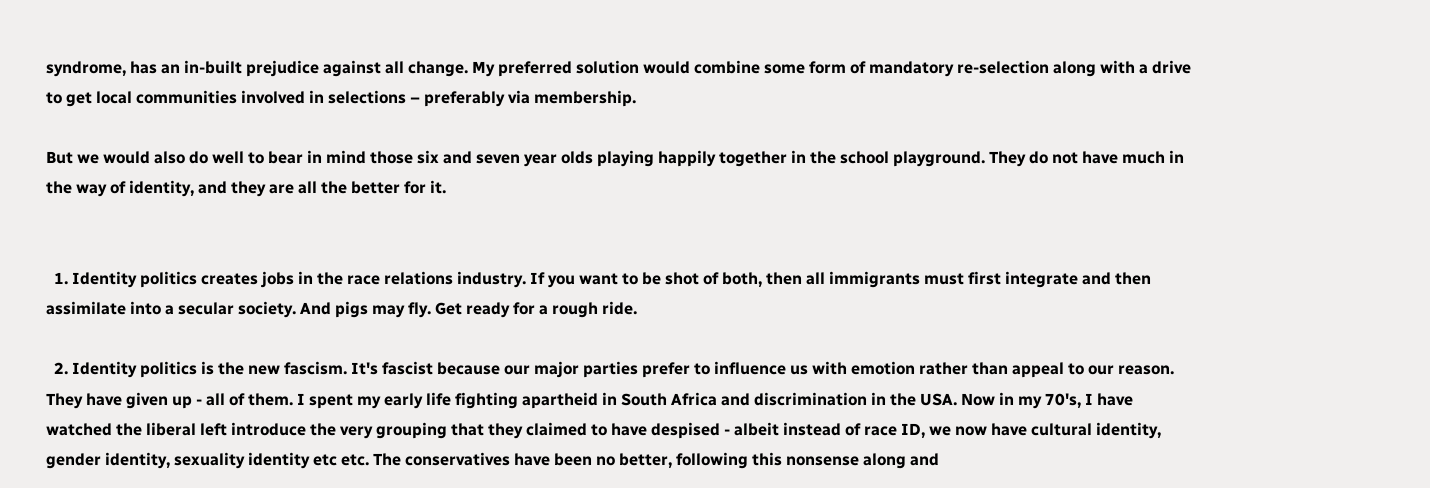syndrome, has an in-built prejudice against all change. My preferred solution would combine some form of mandatory re-selection along with a drive to get local communities involved in selections – preferably via membership.

But we would also do well to bear in mind those six and seven year olds playing happily together in the school playground. They do not have much in the way of identity, and they are all the better for it.


  1. Identity politics creates jobs in the race relations industry. If you want to be shot of both, then all immigrants must first integrate and then assimilate into a secular society. And pigs may fly. Get ready for a rough ride.

  2. Identity politics is the new fascism. It's fascist because our major parties prefer to influence us with emotion rather than appeal to our reason. They have given up - all of them. I spent my early life fighting apartheid in South Africa and discrimination in the USA. Now in my 70's, I have watched the liberal left introduce the very grouping that they claimed to have despised - albeit instead of race ID, we now have cultural identity, gender identity, sexuality identity etc etc. The conservatives have been no better, following this nonsense along and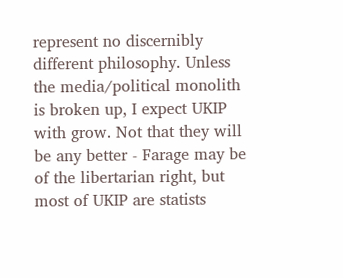represent no discernibly different philosophy. Unless the media/political monolith is broken up, I expect UKIP with grow. Not that they will be any better - Farage may be of the libertarian right, but most of UKIP are statists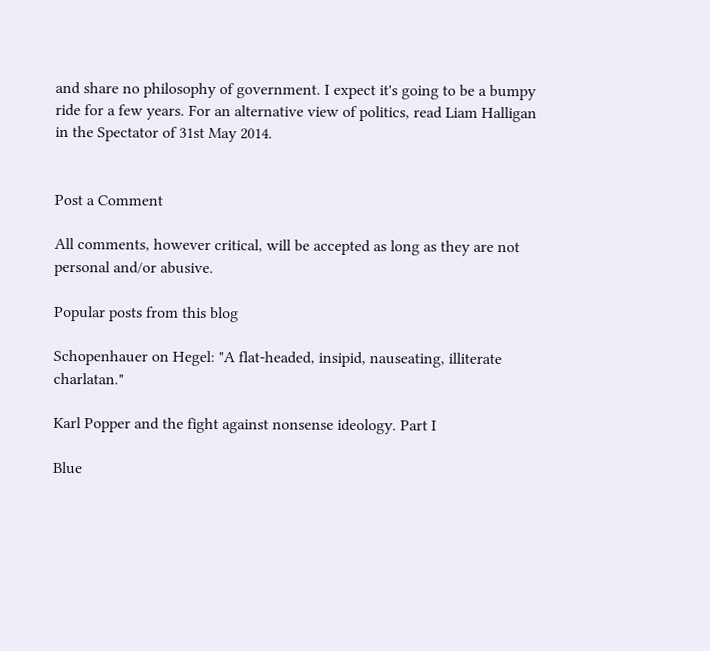and share no philosophy of government. I expect it's going to be a bumpy ride for a few years. For an alternative view of politics, read Liam Halligan in the Spectator of 31st May 2014.


Post a Comment

All comments, however critical, will be accepted as long as they are not personal and/or abusive.

Popular posts from this blog

Schopenhauer on Hegel: "A flat-headed, insipid, nauseating, illiterate charlatan."

Karl Popper and the fight against nonsense ideology. Part I

Blue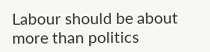Labour should be about more than politics